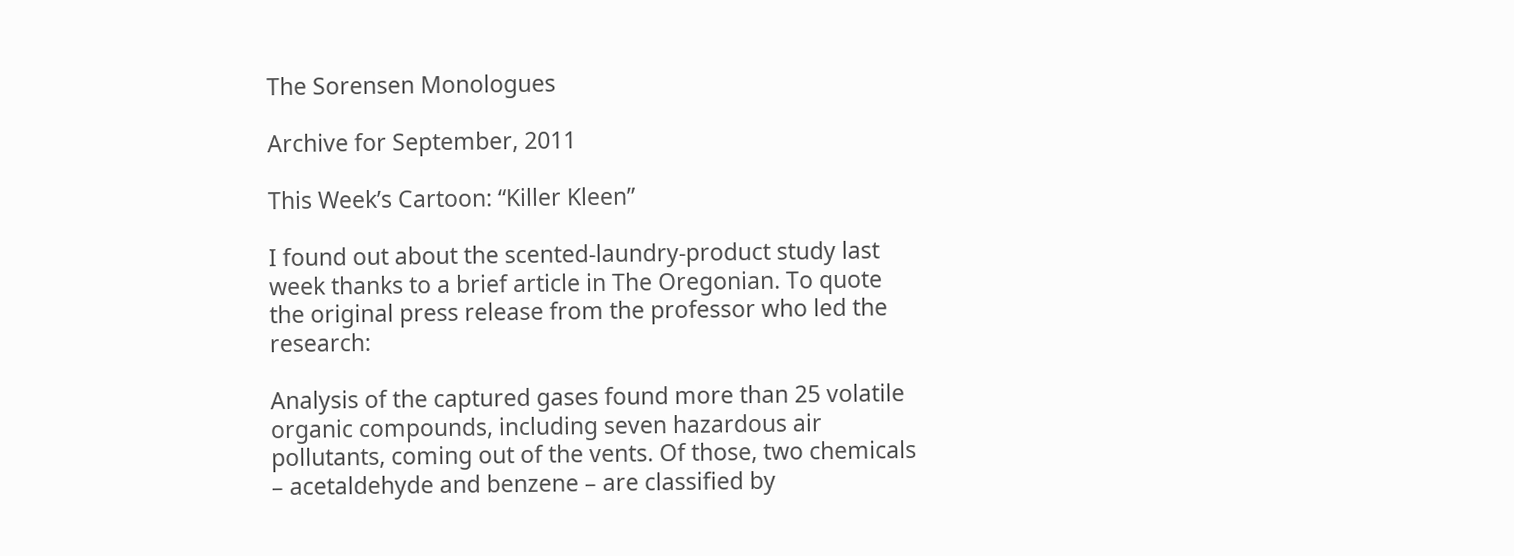The Sorensen Monologues

Archive for September, 2011

This Week’s Cartoon: “Killer Kleen”

I found out about the scented-laundry-product study last week thanks to a brief article in The Oregonian. To quote the original press release from the professor who led the research:

Analysis of the captured gases found more than 25 volatile organic compounds, including seven hazardous air pollutants, coming out of the vents. Of those, two chemicals – acetaldehyde and benzene – are classified by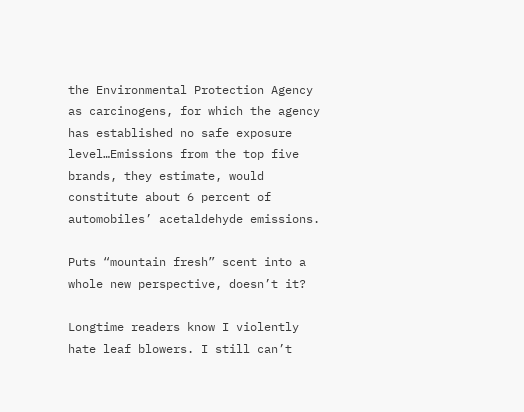the Environmental Protection Agency as carcinogens, for which the agency has established no safe exposure level…Emissions from the top five brands, they estimate, would constitute about 6 percent of automobiles’ acetaldehyde emissions.

Puts “mountain fresh” scent into a whole new perspective, doesn’t it?

Longtime readers know I violently hate leaf blowers. I still can’t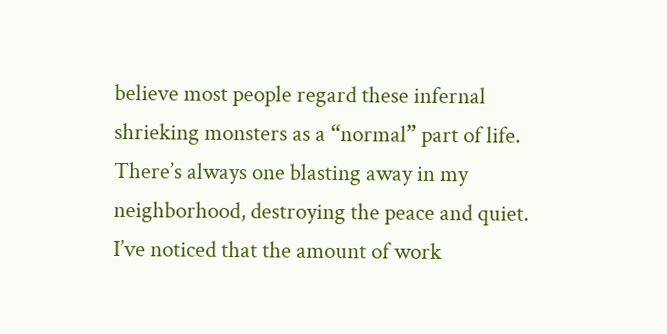believe most people regard these infernal shrieking monsters as a “normal” part of life. There’s always one blasting away in my neighborhood, destroying the peace and quiet. I’ve noticed that the amount of work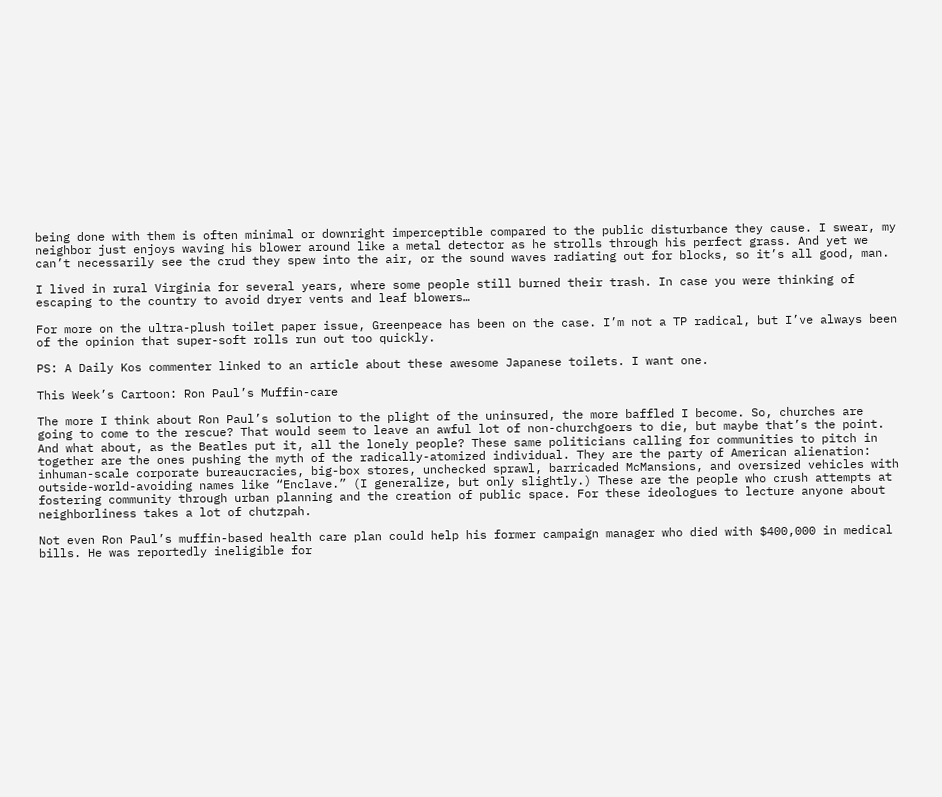being done with them is often minimal or downright imperceptible compared to the public disturbance they cause. I swear, my neighbor just enjoys waving his blower around like a metal detector as he strolls through his perfect grass. And yet we can’t necessarily see the crud they spew into the air, or the sound waves radiating out for blocks, so it’s all good, man.

I lived in rural Virginia for several years, where some people still burned their trash. In case you were thinking of escaping to the country to avoid dryer vents and leaf blowers…

For more on the ultra-plush toilet paper issue, Greenpeace has been on the case. I’m not a TP radical, but I’ve always been of the opinion that super-soft rolls run out too quickly.

PS: A Daily Kos commenter linked to an article about these awesome Japanese toilets. I want one.

This Week’s Cartoon: Ron Paul’s Muffin-care

The more I think about Ron Paul’s solution to the plight of the uninsured, the more baffled I become. So, churches are going to come to the rescue? That would seem to leave an awful lot of non-churchgoers to die, but maybe that’s the point. And what about, as the Beatles put it, all the lonely people? These same politicians calling for communities to pitch in together are the ones pushing the myth of the radically-atomized individual. They are the party of American alienation: inhuman-scale corporate bureaucracies, big-box stores, unchecked sprawl, barricaded McMansions, and oversized vehicles with outside-world-avoiding names like “Enclave.” (I generalize, but only slightly.) These are the people who crush attempts at fostering community through urban planning and the creation of public space. For these ideologues to lecture anyone about neighborliness takes a lot of chutzpah.

Not even Ron Paul’s muffin-based health care plan could help his former campaign manager who died with $400,000 in medical bills. He was reportedly ineligible for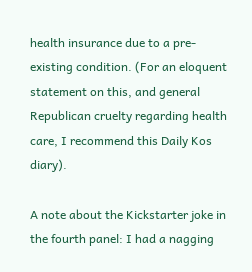health insurance due to a pre-existing condition. (For an eloquent statement on this, and general Republican cruelty regarding health care, I recommend this Daily Kos diary).

A note about the Kickstarter joke in the fourth panel: I had a nagging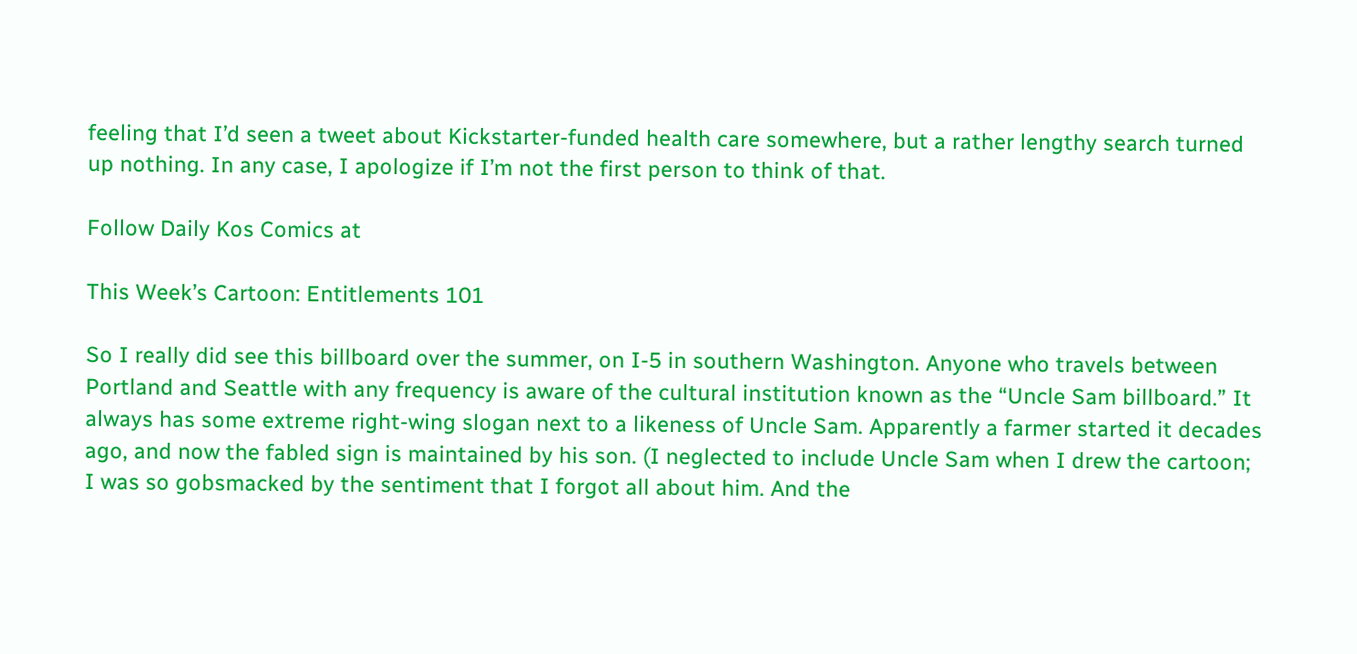feeling that I’d seen a tweet about Kickstarter-funded health care somewhere, but a rather lengthy search turned up nothing. In any case, I apologize if I’m not the first person to think of that.

Follow Daily Kos Comics at

This Week’s Cartoon: Entitlements 101

So I really did see this billboard over the summer, on I-5 in southern Washington. Anyone who travels between Portland and Seattle with any frequency is aware of the cultural institution known as the “Uncle Sam billboard.” It always has some extreme right-wing slogan next to a likeness of Uncle Sam. Apparently a farmer started it decades ago, and now the fabled sign is maintained by his son. (I neglected to include Uncle Sam when I drew the cartoon; I was so gobsmacked by the sentiment that I forgot all about him. And the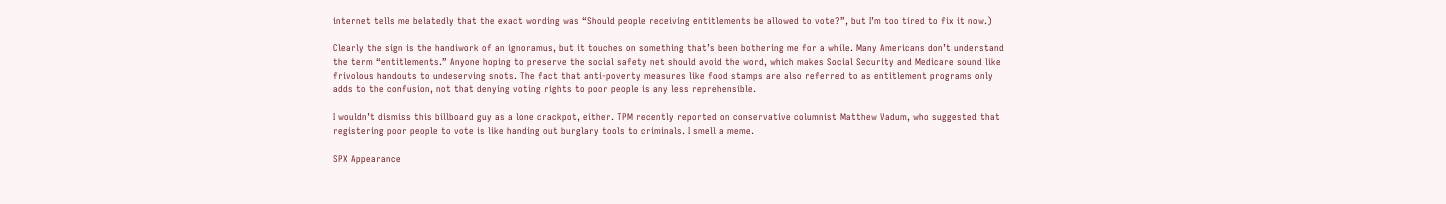internet tells me belatedly that the exact wording was “Should people receiving entitlements be allowed to vote?”, but I’m too tired to fix it now.)

Clearly the sign is the handiwork of an ignoramus, but it touches on something that’s been bothering me for a while. Many Americans don’t understand the term “entitlements.” Anyone hoping to preserve the social safety net should avoid the word, which makes Social Security and Medicare sound like frivolous handouts to undeserving snots. The fact that anti-poverty measures like food stamps are also referred to as entitlement programs only adds to the confusion, not that denying voting rights to poor people is any less reprehensible.

I wouldn’t dismiss this billboard guy as a lone crackpot, either. TPM recently reported on conservative columnist Matthew Vadum, who suggested that registering poor people to vote is like handing out burglary tools to criminals. I smell a meme.

SPX Appearance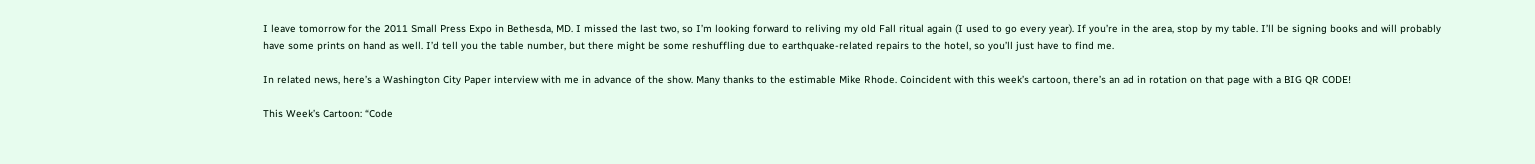I leave tomorrow for the 2011 Small Press Expo in Bethesda, MD. I missed the last two, so I’m looking forward to reliving my old Fall ritual again (I used to go every year). If you’re in the area, stop by my table. I’ll be signing books and will probably have some prints on hand as well. I’d tell you the table number, but there might be some reshuffling due to earthquake-related repairs to the hotel, so you’ll just have to find me.

In related news, here’s a Washington City Paper interview with me in advance of the show. Many thanks to the estimable Mike Rhode. Coincident with this week’s cartoon, there’s an ad in rotation on that page with a BIG QR CODE!

This Week’s Cartoon: “Code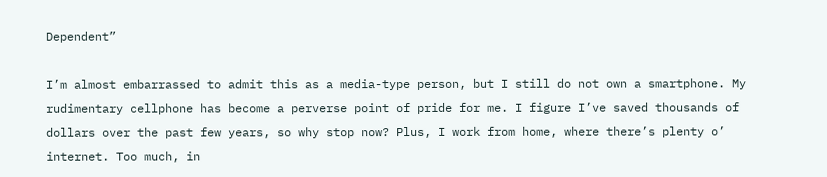Dependent”

I’m almost embarrassed to admit this as a media-type person, but I still do not own a smartphone. My rudimentary cellphone has become a perverse point of pride for me. I figure I’ve saved thousands of dollars over the past few years, so why stop now? Plus, I work from home, where there’s plenty o’ internet. Too much, in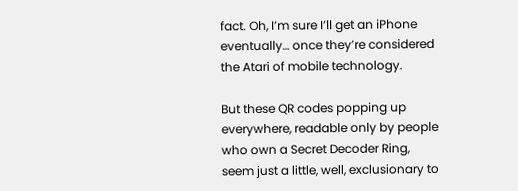fact. Oh, I’m sure I’ll get an iPhone eventually… once they’re considered the Atari of mobile technology.

But these QR codes popping up everywhere, readable only by people who own a Secret Decoder Ring, seem just a little, well, exclusionary to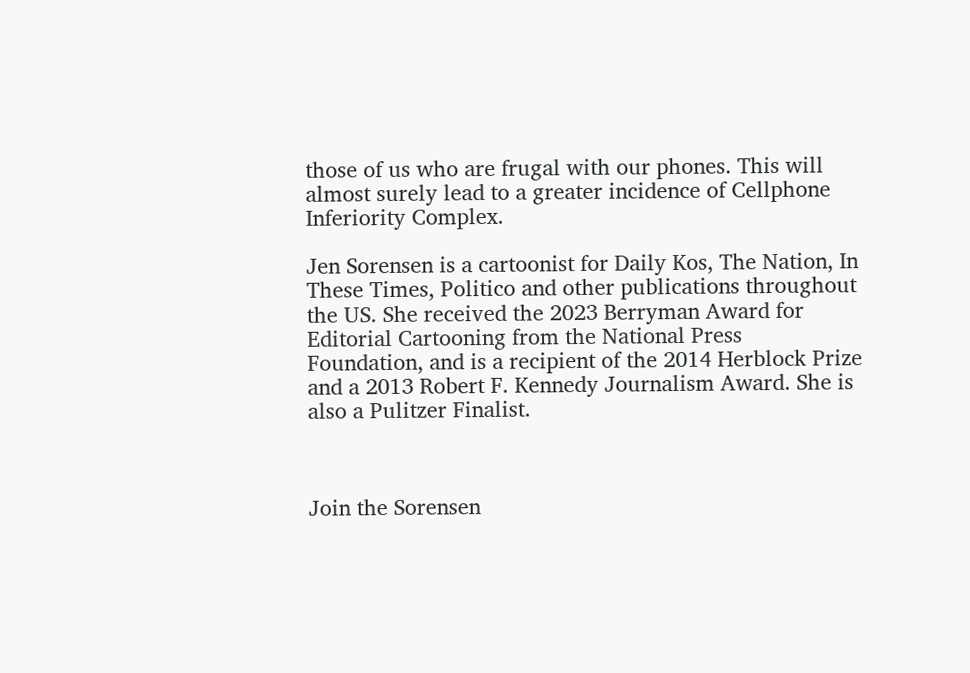those of us who are frugal with our phones. This will almost surely lead to a greater incidence of Cellphone Inferiority Complex.

Jen Sorensen is a cartoonist for Daily Kos, The Nation, In These Times, Politico and other publications throughout the US. She received the 2023 Berryman Award for Editorial Cartooning from the National Press Foundation, and is a recipient of the 2014 Herblock Prize and a 2013 Robert F. Kennedy Journalism Award. She is also a Pulitzer Finalist.



Join the Sorensen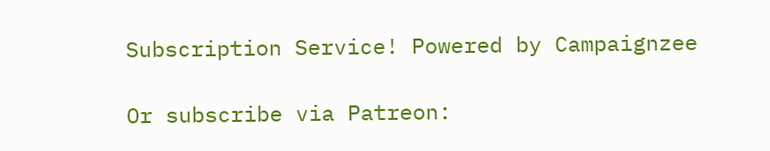Subscription Service! Powered by Campaignzee

Or subscribe via Patreon: